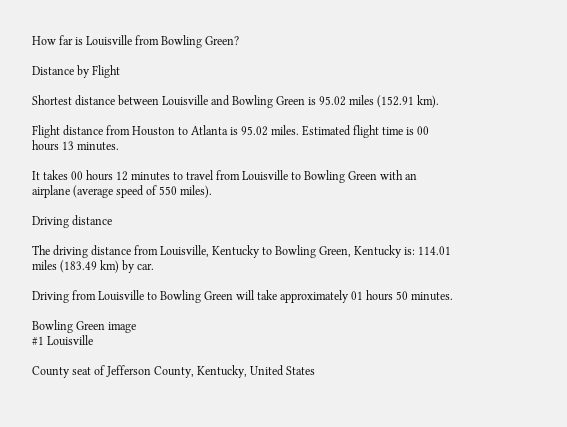How far is Louisville from Bowling Green?

Distance by Flight

Shortest distance between Louisville and Bowling Green is 95.02 miles (152.91 km).

Flight distance from Houston to Atlanta is 95.02 miles. Estimated flight time is 00 hours 13 minutes.

It takes 00 hours 12 minutes to travel from Louisville to Bowling Green with an airplane (average speed of 550 miles).

Driving distance

The driving distance from Louisville, Kentucky to Bowling Green, Kentucky is: 114.01 miles (183.49 km) by car.

Driving from Louisville to Bowling Green will take approximately 01 hours 50 minutes.

Bowling Green image
#1 Louisville

County seat of Jefferson County, Kentucky, United States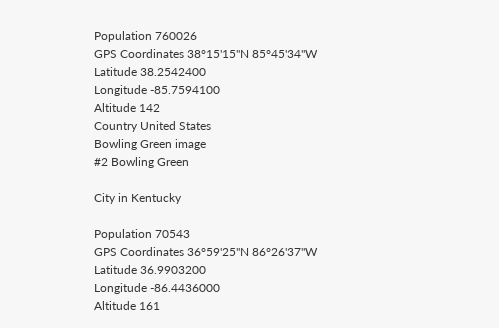Population 760026
GPS Coordinates 38°15'15"N 85°45'34"W
Latitude 38.2542400
Longitude -85.7594100
Altitude 142
Country United States
Bowling Green image
#2 Bowling Green

City in Kentucky

Population 70543
GPS Coordinates 36°59'25"N 86°26'37"W
Latitude 36.9903200
Longitude -86.4436000
Altitude 161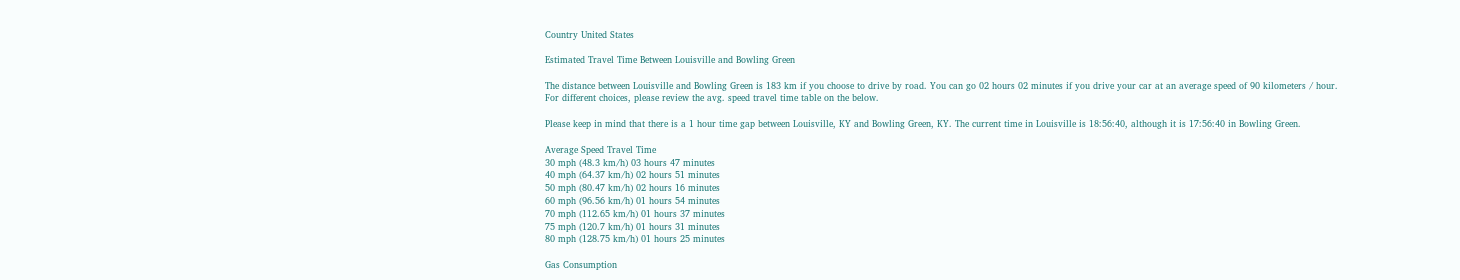Country United States

Estimated Travel Time Between Louisville and Bowling Green

The distance between Louisville and Bowling Green is 183 km if you choose to drive by road. You can go 02 hours 02 minutes if you drive your car at an average speed of 90 kilometers / hour. For different choices, please review the avg. speed travel time table on the below.

Please keep in mind that there is a 1 hour time gap between Louisville, KY and Bowling Green, KY. The current time in Louisville is 18:56:40, although it is 17:56:40 in Bowling Green.

Average Speed Travel Time
30 mph (48.3 km/h) 03 hours 47 minutes
40 mph (64.37 km/h) 02 hours 51 minutes
50 mph (80.47 km/h) 02 hours 16 minutes
60 mph (96.56 km/h) 01 hours 54 minutes
70 mph (112.65 km/h) 01 hours 37 minutes
75 mph (120.7 km/h) 01 hours 31 minutes
80 mph (128.75 km/h) 01 hours 25 minutes

Gas Consumption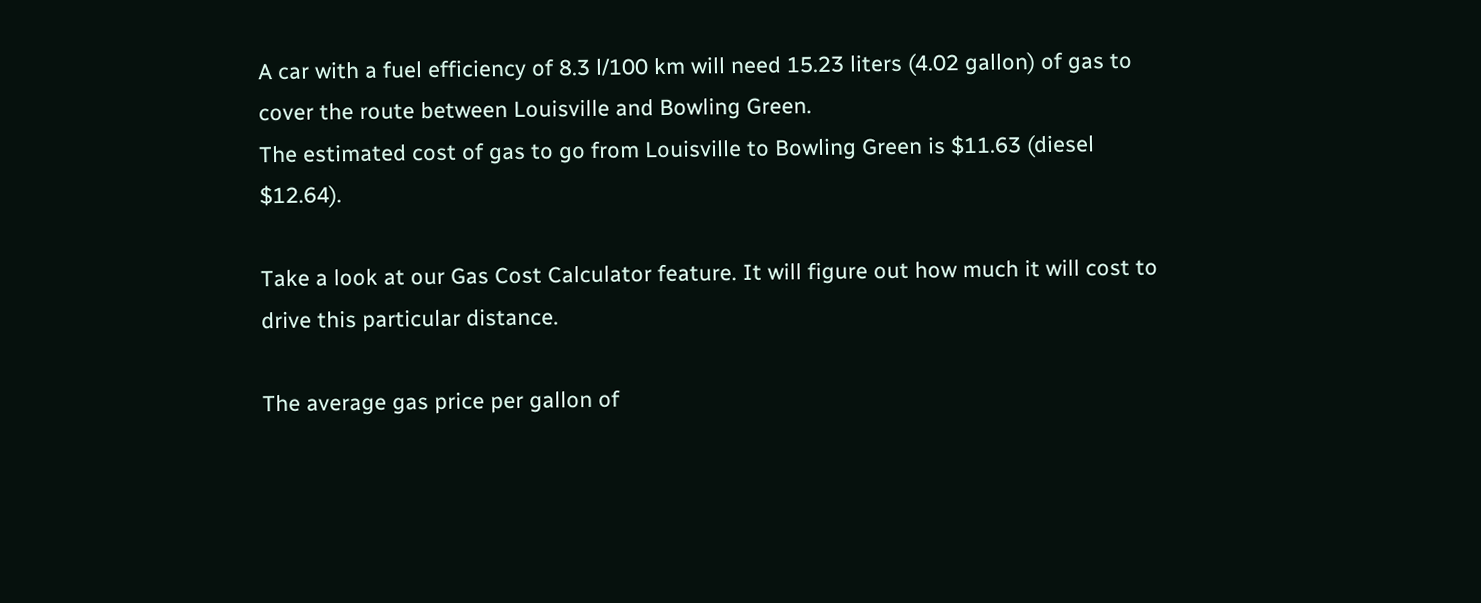A car with a fuel efficiency of 8.3 l/100 km will need 15.23 liters (4.02 gallon) of gas to cover the route between Louisville and Bowling Green.
The estimated cost of gas to go from Louisville to Bowling Green is $11.63 (diesel $12.64).

Take a look at our Gas Cost Calculator feature. It will figure out how much it will cost to drive this particular distance.

The average gas price per gallon of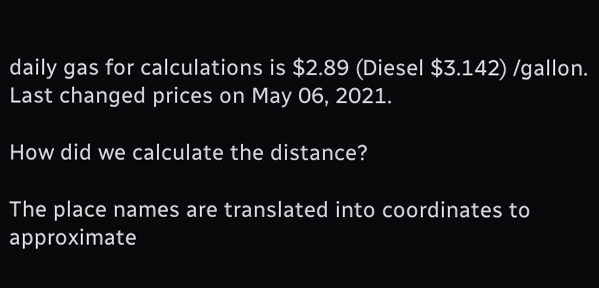daily gas for calculations is $2.89 (Diesel $3.142) /gallon. Last changed prices on May 06, 2021.

How did we calculate the distance?

The place names are translated into coordinates to approximate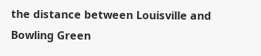the distance between Louisville and Bowling Green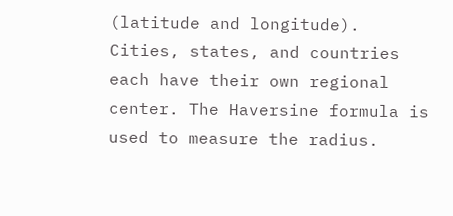(latitude and longitude). Cities, states, and countries each have their own regional center. The Haversine formula is used to measure the radius.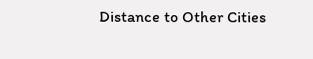Distance to Other Cities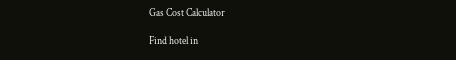Gas Cost Calculator

Find hotel in